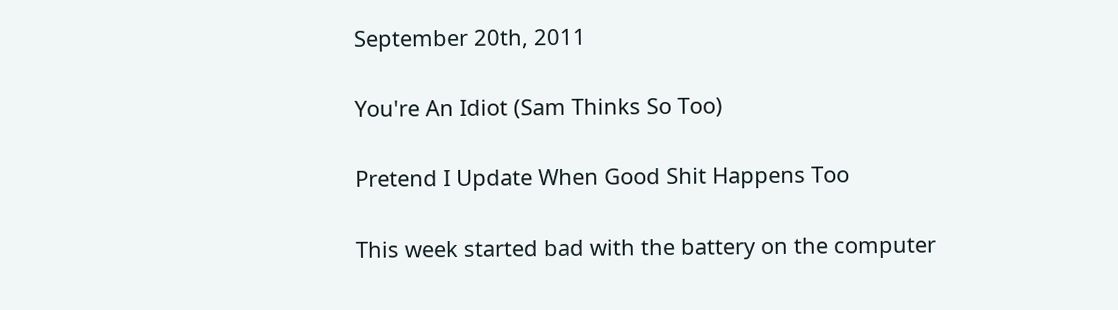September 20th, 2011

You're An Idiot (Sam Thinks So Too)

Pretend I Update When Good Shit Happens Too

This week started bad with the battery on the computer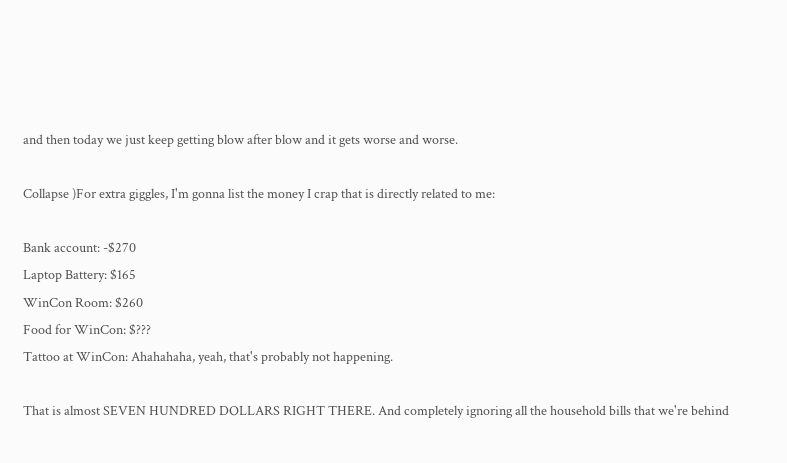and then today we just keep getting blow after blow and it gets worse and worse.

Collapse )For extra giggles, I'm gonna list the money I crap that is directly related to me:

Bank account: -$270
Laptop Battery: $165
WinCon Room: $260
Food for WinCon: $???
Tattoo at WinCon: Ahahahaha, yeah, that's probably not happening.

That is almost SEVEN HUNDRED DOLLARS RIGHT THERE. And completely ignoring all the household bills that we're behind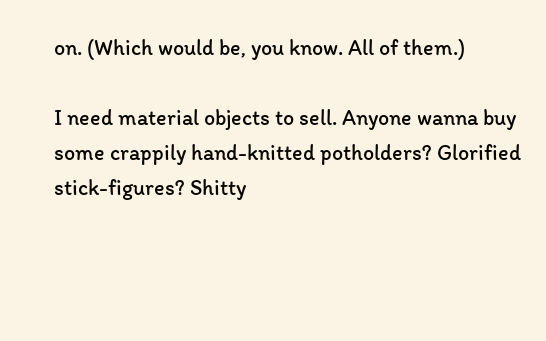on. (Which would be, you know. All of them.)

I need material objects to sell. Anyone wanna buy some crappily hand-knitted potholders? Glorified stick-figures? Shitty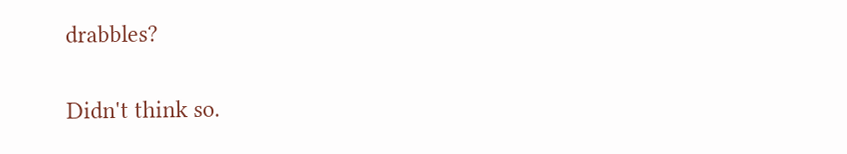drabbles?

Didn't think so.